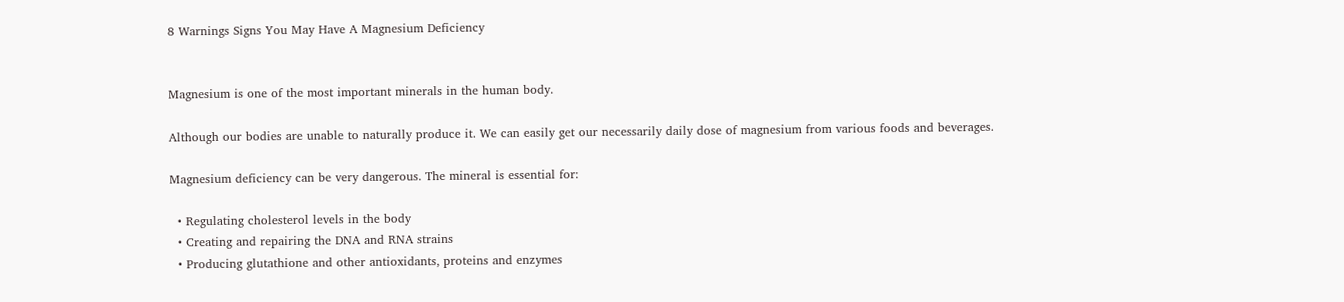8 Warnings Signs You May Have A Magnesium Deficiency


Magnesium is one of the most important minerals in the human body.

Although our bodies are unable to naturally produce it. We can easily get our necessarily daily dose of magnesium from various foods and beverages.

Magnesium deficiency can be very dangerous. The mineral is essential for:

  • Regulating cholesterol levels in the body
  • Creating and repairing the DNA and RNA strains
  • Producing glutathione and other antioxidants, proteins and enzymes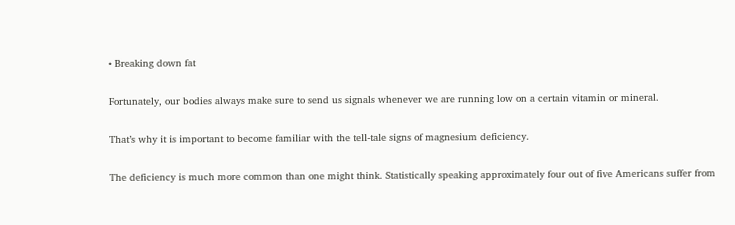• Breaking down fat

Fortunately, our bodies always make sure to send us signals whenever we are running low on a certain vitamin or mineral.

That’s why it is important to become familiar with the tell-tale signs of magnesium deficiency.

The deficiency is much more common than one might think. Statistically speaking approximately four out of five Americans suffer from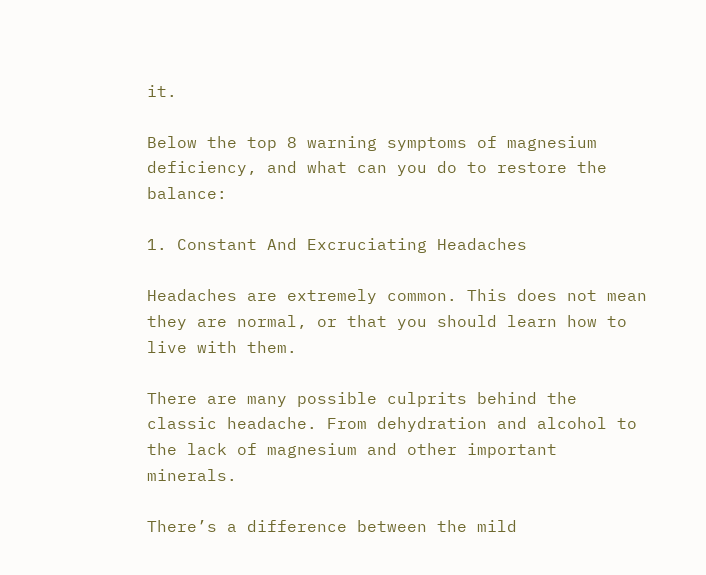it.

Below the top 8 warning symptoms of magnesium deficiency, and what can you do to restore the balance:

1. Constant And Excruciating Headaches

Headaches are extremely common. This does not mean they are normal, or that you should learn how to live with them.

There are many possible culprits behind the classic headache. From dehydration and alcohol to the lack of magnesium and other important minerals.

There’s a difference between the mild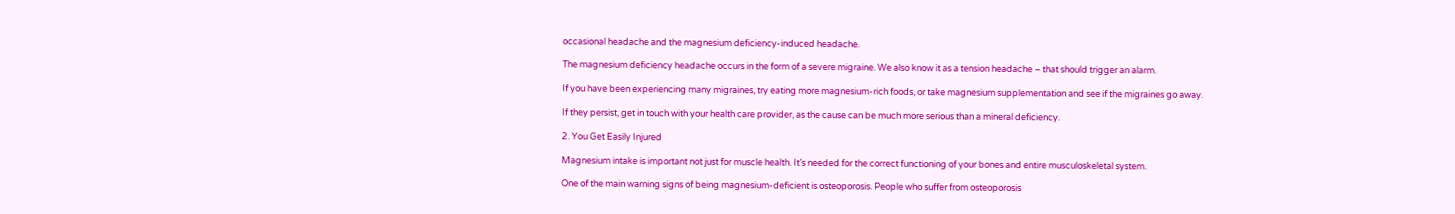occasional headache and the magnesium deficiency-induced headache.

The magnesium deficiency headache occurs in the form of a severe migraine. We also know it as a tension headache – that should trigger an alarm.

If you have been experiencing many migraines, try eating more magnesium-rich foods, or take magnesium supplementation and see if the migraines go away.

If they persist, get in touch with your health care provider, as the cause can be much more serious than a mineral deficiency.

2. You Get Easily Injured

Magnesium intake is important not just for muscle health. It’s needed for the correct functioning of your bones and entire musculoskeletal system.

One of the main warning signs of being magnesium-deficient is osteoporosis. People who suffer from osteoporosis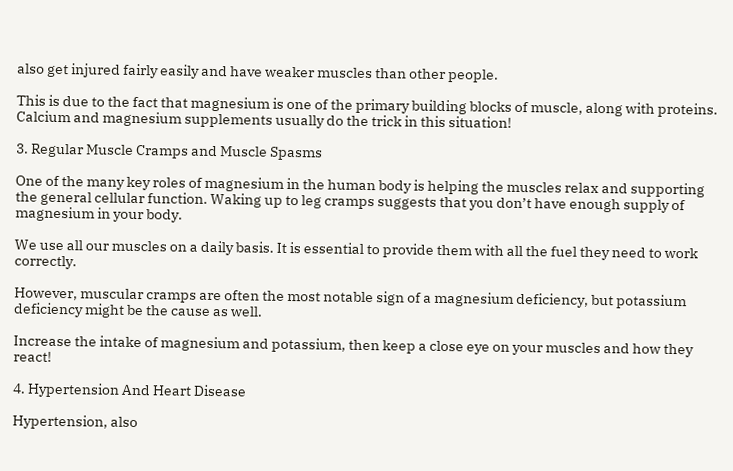also get injured fairly easily and have weaker muscles than other people.

This is due to the fact that magnesium is one of the primary building blocks of muscle, along with proteins. Calcium and magnesium supplements usually do the trick in this situation!

3. Regular Muscle Cramps and Muscle Spasms

One of the many key roles of magnesium in the human body is helping the muscles relax and supporting the general cellular function. Waking up to leg cramps suggests that you don’t have enough supply of magnesium in your body.

We use all our muscles on a daily basis. It is essential to provide them with all the fuel they need to work correctly.

However, muscular cramps are often the most notable sign of a magnesium deficiency, but potassium deficiency might be the cause as well.

Increase the intake of magnesium and potassium, then keep a close eye on your muscles and how they react!

4. Hypertension And Heart Disease

Hypertension, also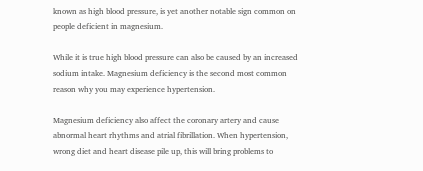known as high blood pressure, is yet another notable sign common on people deficient in magnesium.

While it is true high blood pressure can also be caused by an increased sodium intake. Magnesium deficiency is the second most common reason why you may experience hypertension.

Magnesium deficiency also affect the coronary artery and cause abnormal heart rhythms and atrial fibrillation. When hypertension, wrong diet and heart disease pile up, this will bring problems to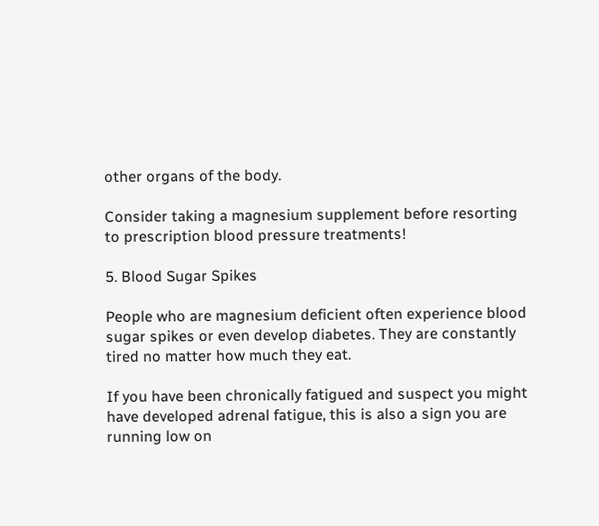other organs of the body.

Consider taking a magnesium supplement before resorting to prescription blood pressure treatments!

5. Blood Sugar Spikes

People who are magnesium deficient often experience blood sugar spikes or even develop diabetes. They are constantly tired no matter how much they eat.

If you have been chronically fatigued and suspect you might have developed adrenal fatigue, this is also a sign you are running low on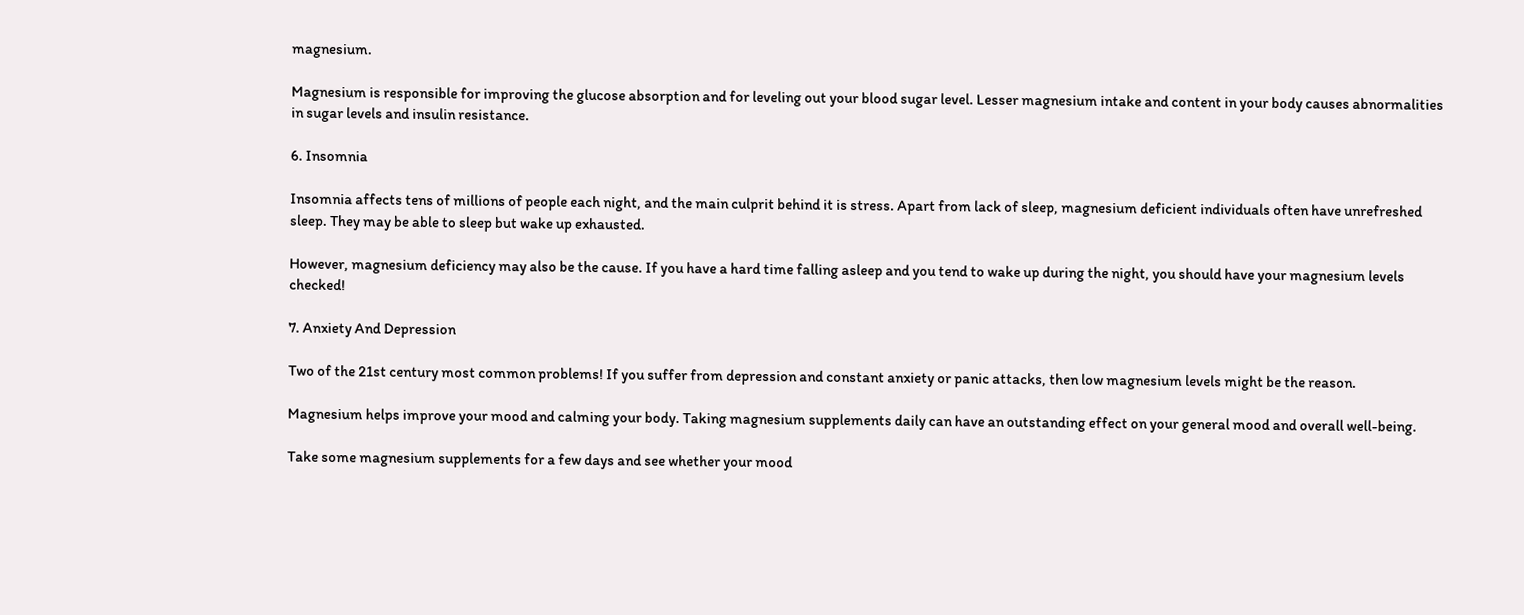magnesium.

Magnesium is responsible for improving the glucose absorption and for leveling out your blood sugar level. Lesser magnesium intake and content in your body causes abnormalities in sugar levels and insulin resistance.

6. Insomnia

Insomnia affects tens of millions of people each night, and the main culprit behind it is stress. Apart from lack of sleep, magnesium deficient individuals often have unrefreshed sleep. They may be able to sleep but wake up exhausted.

However, magnesium deficiency may also be the cause. If you have a hard time falling asleep and you tend to wake up during the night, you should have your magnesium levels checked!

7. Anxiety And Depression

Two of the 21st century most common problems! If you suffer from depression and constant anxiety or panic attacks, then low magnesium levels might be the reason.

Magnesium helps improve your mood and calming your body. Taking magnesium supplements daily can have an outstanding effect on your general mood and overall well-being.

Take some magnesium supplements for a few days and see whether your mood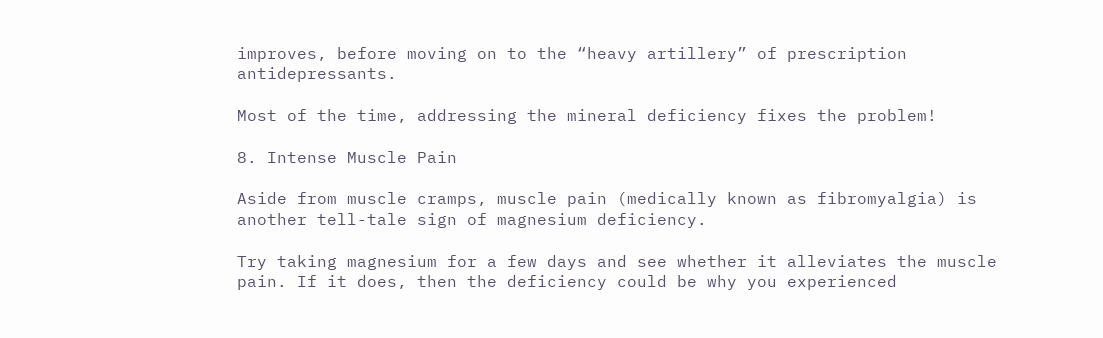improves, before moving on to the “heavy artillery” of prescription antidepressants.

Most of the time, addressing the mineral deficiency fixes the problem!

8. Intense Muscle Pain

Aside from muscle cramps, muscle pain (medically known as fibromyalgia) is another tell-tale sign of magnesium deficiency.

Try taking magnesium for a few days and see whether it alleviates the muscle pain. If it does, then the deficiency could be why you experienced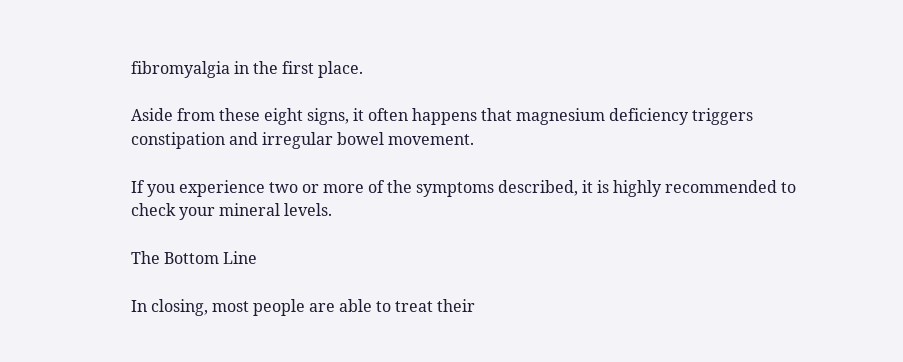fibromyalgia in the first place.

Aside from these eight signs, it often happens that magnesium deficiency triggers constipation and irregular bowel movement.

If you experience two or more of the symptoms described, it is highly recommended to check your mineral levels.

The Bottom Line

In closing, most people are able to treat their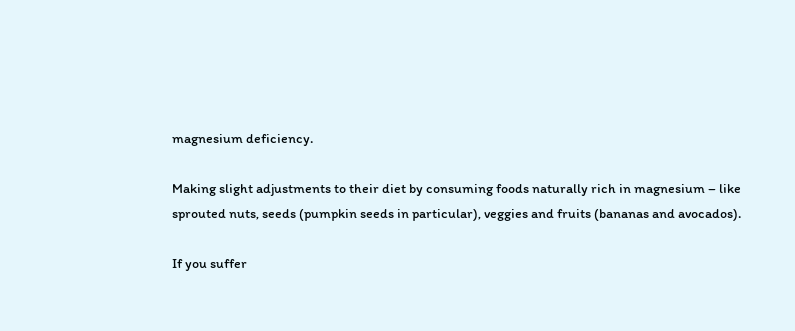magnesium deficiency.

Making slight adjustments to their diet by consuming foods naturally rich in magnesium – like sprouted nuts, seeds (pumpkin seeds in particular), veggies and fruits (bananas and avocados).

If you suffer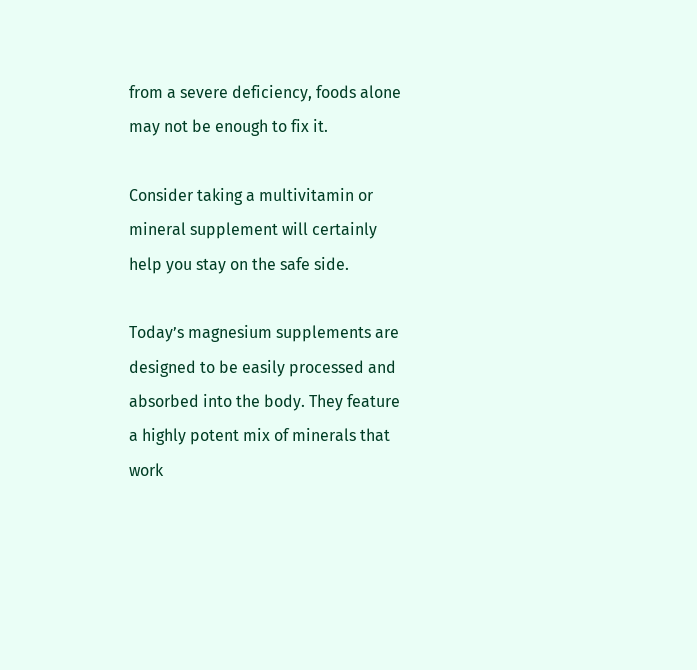from a severe deficiency, foods alone may not be enough to fix it.

Consider taking a multivitamin or mineral supplement will certainly help you stay on the safe side.

Today’s magnesium supplements are designed to be easily processed and absorbed into the body. They feature a highly potent mix of minerals that work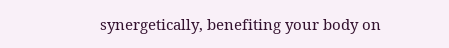synergetically, benefiting your body on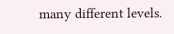many different levels.